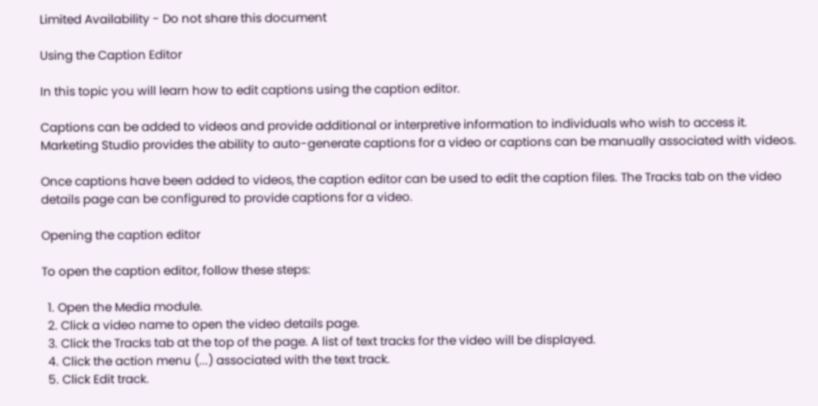Limited Availability - Do not share this document

Using the Caption Editor

In this topic you will learn how to edit captions using the caption editor.

Captions can be added to videos and provide additional or interpretive information to individuals who wish to access it. Marketing Studio provides the ability to auto-generate captions for a video or captions can be manually associated with videos.

Once captions have been added to videos, the caption editor can be used to edit the caption files. The Tracks tab on the video details page can be configured to provide captions for a video.

Opening the caption editor

To open the caption editor, follow these steps:

  1. Open the Media module.
  2. Click a video name to open the video details page.
  3. Click the Tracks tab at the top of the page. A list of text tracks for the video will be displayed.
  4. Click the action menu (...) associated with the text track.
  5. Click Edit track.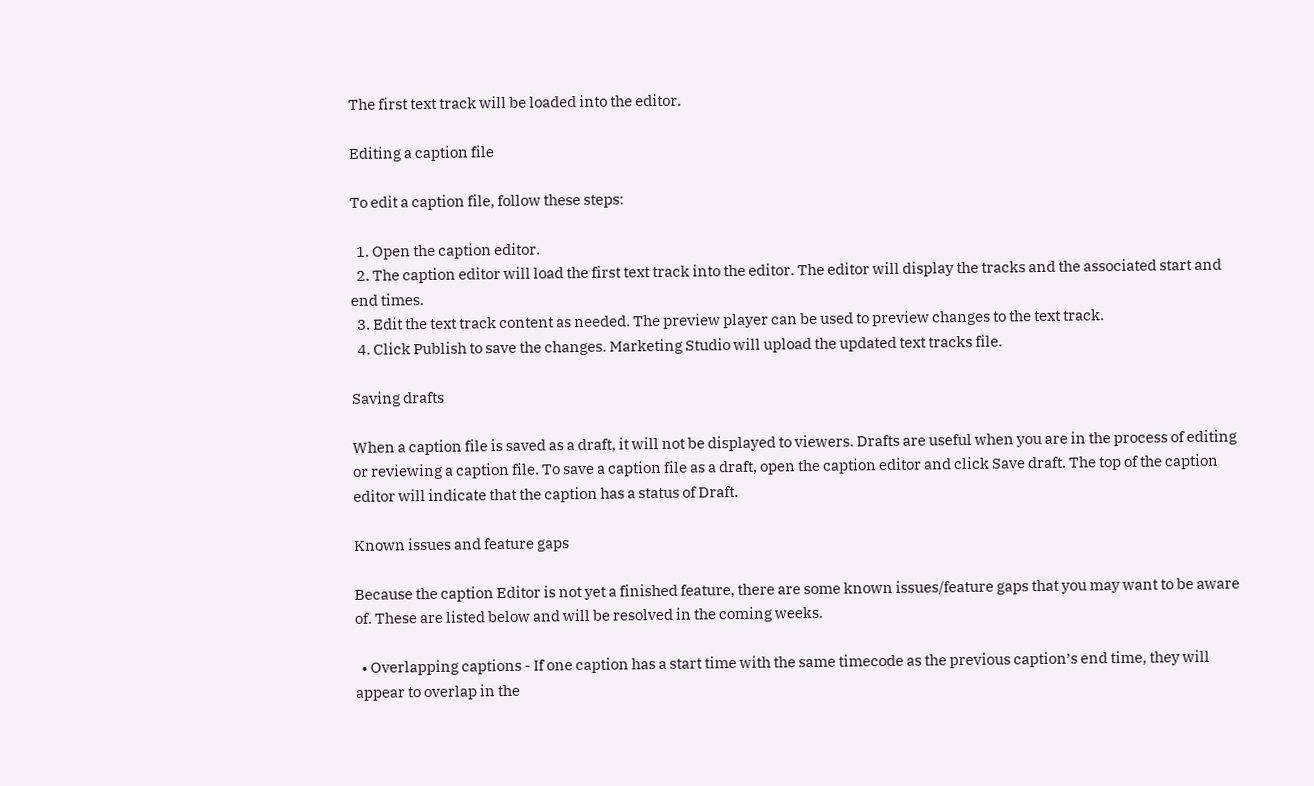The first text track will be loaded into the editor.

Editing a caption file

To edit a caption file, follow these steps:

  1. Open the caption editor.
  2. The caption editor will load the first text track into the editor. The editor will display the tracks and the associated start and end times.
  3. Edit the text track content as needed. The preview player can be used to preview changes to the text track.
  4. Click Publish to save the changes. Marketing Studio will upload the updated text tracks file.

Saving drafts

When a caption file is saved as a draft, it will not be displayed to viewers. Drafts are useful when you are in the process of editing or reviewing a caption file. To save a caption file as a draft, open the caption editor and click Save draft. The top of the caption editor will indicate that the caption has a status of Draft.

Known issues and feature gaps

Because the caption Editor is not yet a finished feature, there are some known issues/feature gaps that you may want to be aware of. These are listed below and will be resolved in the coming weeks.

  • Overlapping captions - If one caption has a start time with the same timecode as the previous caption’s end time, they will appear to overlap in the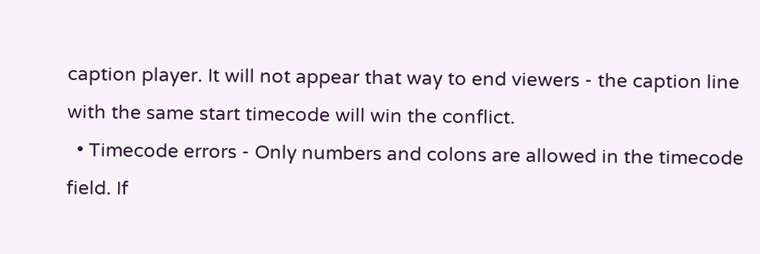caption player. It will not appear that way to end viewers - the caption line with the same start timecode will win the conflict.
  • Timecode errors - Only numbers and colons are allowed in the timecode field. If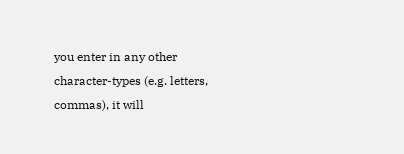you enter in any other character-types (e.g. letters, commas), it will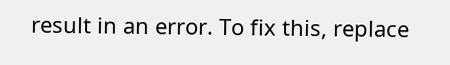result in an error. To fix this, replace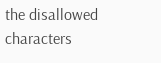the disallowed characters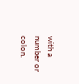with a number or colon.